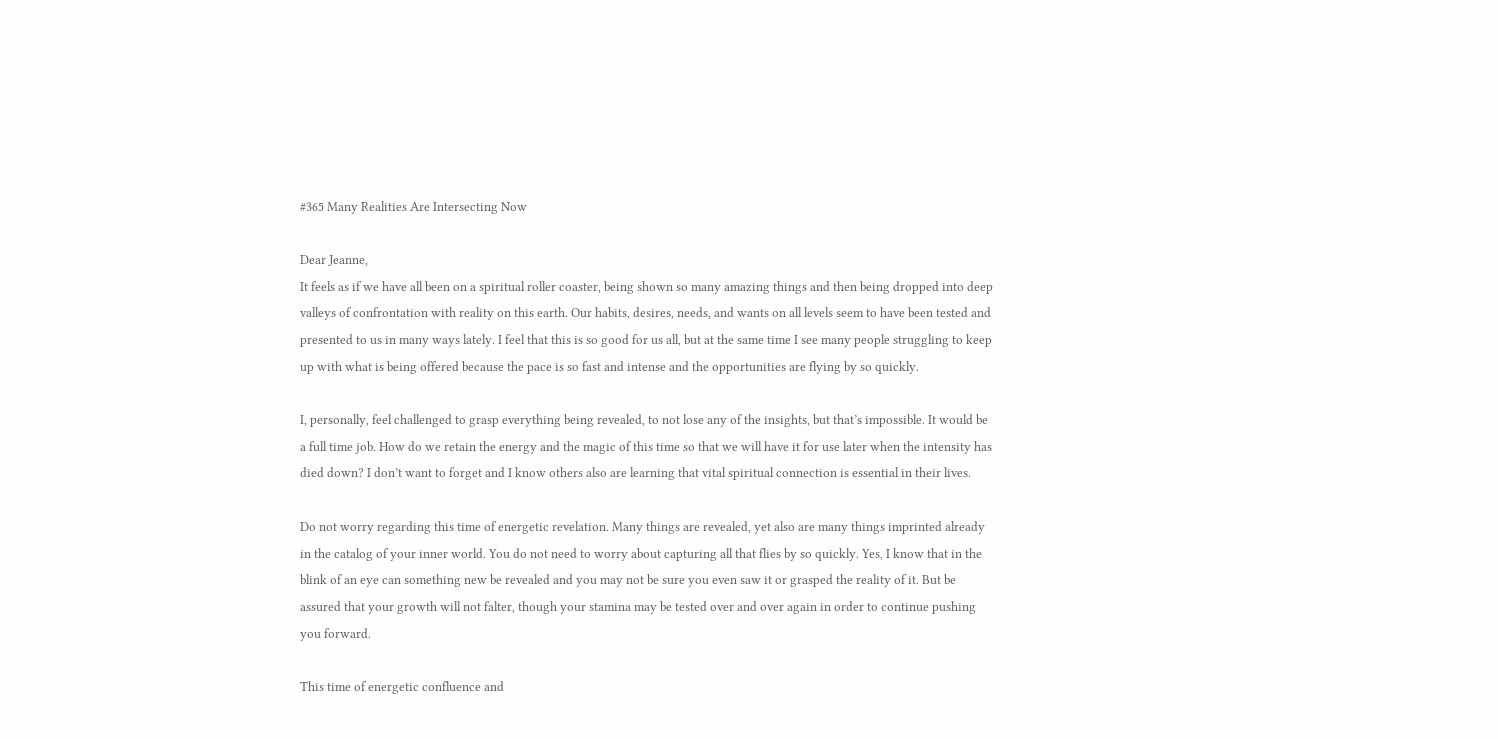#365 Many Realities Are Intersecting Now

Dear Jeanne,
It feels as if we have all been on a spiritual roller coaster, being shown so many amazing things and then being dropped into deep valleys of confrontation with reality on this earth. Our habits, desires, needs, and wants on all levels seem to have been tested and presented to us in many ways lately. I feel that this is so good for us all, but at the same time I see many people struggling to keep up with what is being offered because the pace is so fast and intense and the opportunities are flying by so quickly.

I, personally, feel challenged to grasp everything being revealed, to not lose any of the insights, but that’s impossible. It would be a full time job. How do we retain the energy and the magic of this time so that we will have it for use later when the intensity has died down? I don’t want to forget and I know others also are learning that vital spiritual connection is essential in their lives.

Do not worry regarding this time of energetic revelation. Many things are revealed, yet also are many things imprinted already in the catalog of your inner world. You do not need to worry about capturing all that flies by so quickly. Yes, I know that in the blink of an eye can something new be revealed and you may not be sure you even saw it or grasped the reality of it. But be assured that your growth will not falter, though your stamina may be tested over and over again in order to continue pushing you forward.

This time of energetic confluence and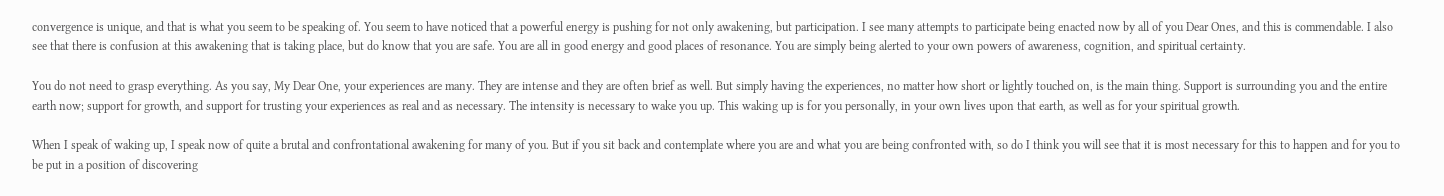convergence is unique, and that is what you seem to be speaking of. You seem to have noticed that a powerful energy is pushing for not only awakening, but participation. I see many attempts to participate being enacted now by all of you Dear Ones, and this is commendable. I also see that there is confusion at this awakening that is taking place, but do know that you are safe. You are all in good energy and good places of resonance. You are simply being alerted to your own powers of awareness, cognition, and spiritual certainty.

You do not need to grasp everything. As you say, My Dear One, your experiences are many. They are intense and they are often brief as well. But simply having the experiences, no matter how short or lightly touched on, is the main thing. Support is surrounding you and the entire earth now; support for growth, and support for trusting your experiences as real and as necessary. The intensity is necessary to wake you up. This waking up is for you personally, in your own lives upon that earth, as well as for your spiritual growth.

When I speak of waking up, I speak now of quite a brutal and confrontational awakening for many of you. But if you sit back and contemplate where you are and what you are being confronted with, so do I think you will see that it is most necessary for this to happen and for you to be put in a position of discovering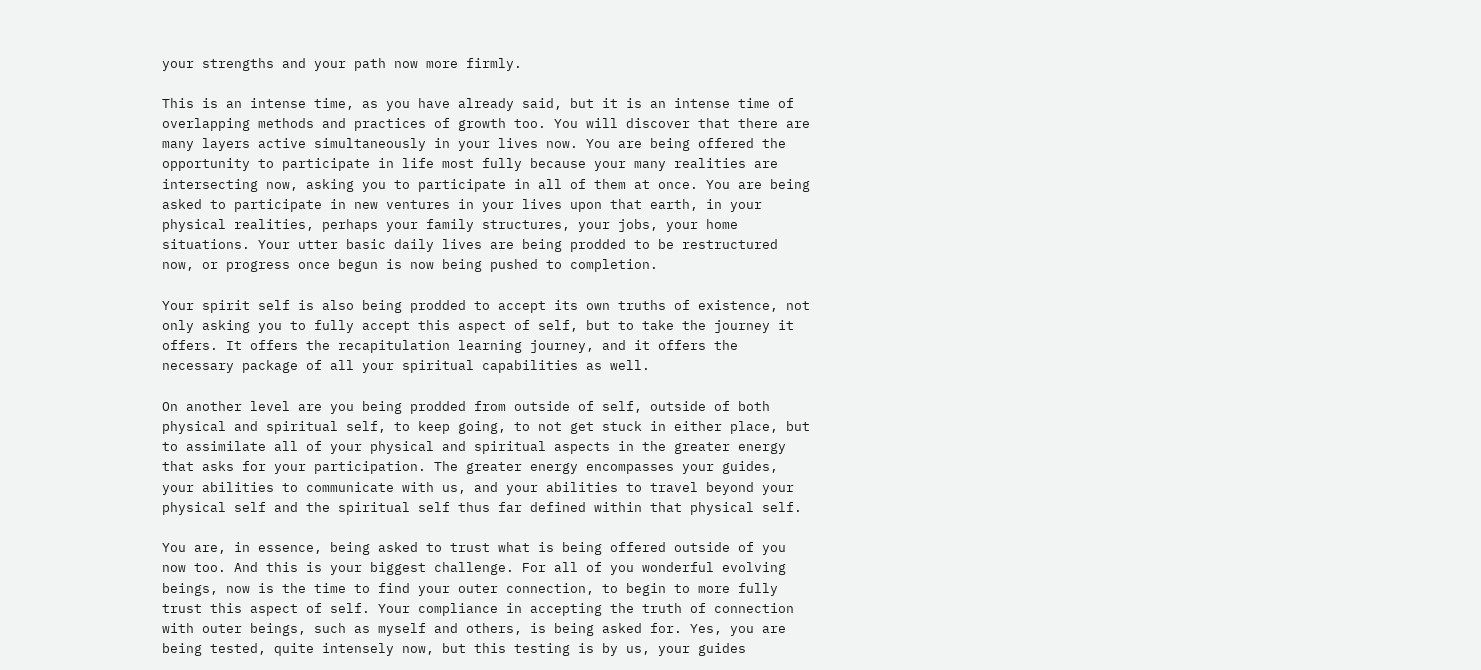your strengths and your path now more firmly.

This is an intense time, as you have already said, but it is an intense time of overlapping methods and practices of growth too. You will discover that there are many layers active simultaneously in your lives now. You are being offered the opportunity to participate in life most fully because your many realities are intersecting now, asking you to participate in all of them at once. You are being asked to participate in new ventures in your lives upon that earth, in your physical realities, perhaps your family structures, your jobs, your home situations. Your utter basic daily lives are being prodded to be restructured now, or progress once begun is now being pushed to completion.

Your spirit self is also being prodded to accept its own truths of existence, not only asking you to fully accept this aspect of self, but to take the journey it offers. It offers the recapitulation learning journey, and it offers the necessary package of all your spiritual capabilities as well.

On another level are you being prodded from outside of self, outside of both physical and spiritual self, to keep going, to not get stuck in either place, but to assimilate all of your physical and spiritual aspects in the greater energy that asks for your participation. The greater energy encompasses your guides, your abilities to communicate with us, and your abilities to travel beyond your physical self and the spiritual self thus far defined within that physical self.

You are, in essence, being asked to trust what is being offered outside of you now too. And this is your biggest challenge. For all of you wonderful evolving beings, now is the time to find your outer connection, to begin to more fully trust this aspect of self. Your compliance in accepting the truth of connection with outer beings, such as myself and others, is being asked for. Yes, you are being tested, quite intensely now, but this testing is by us, your guides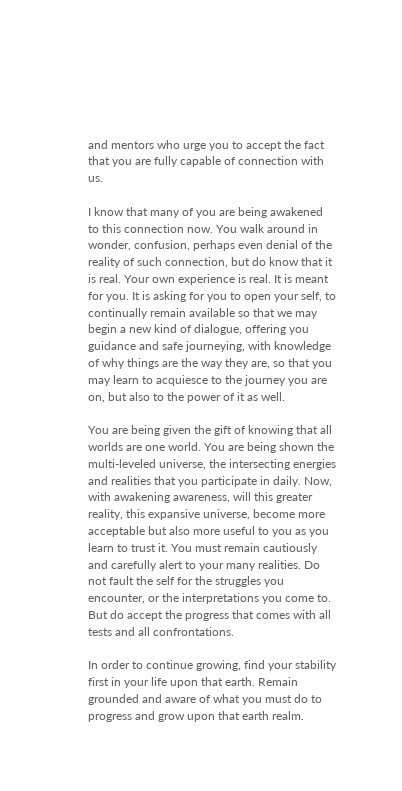and mentors who urge you to accept the fact that you are fully capable of connection with us.

I know that many of you are being awakened to this connection now. You walk around in wonder, confusion, perhaps even denial of the reality of such connection, but do know that it is real. Your own experience is real. It is meant for you. It is asking for you to open your self, to continually remain available so that we may begin a new kind of dialogue, offering you guidance and safe journeying, with knowledge of why things are the way they are, so that you may learn to acquiesce to the journey you are on, but also to the power of it as well.

You are being given the gift of knowing that all worlds are one world. You are being shown the multi-leveled universe, the intersecting energies and realities that you participate in daily. Now, with awakening awareness, will this greater reality, this expansive universe, become more acceptable but also more useful to you as you learn to trust it. You must remain cautiously and carefully alert to your many realities. Do not fault the self for the struggles you encounter, or the interpretations you come to. But do accept the progress that comes with all tests and all confrontations.

In order to continue growing, find your stability first in your life upon that earth. Remain grounded and aware of what you must do to progress and grow upon that earth realm.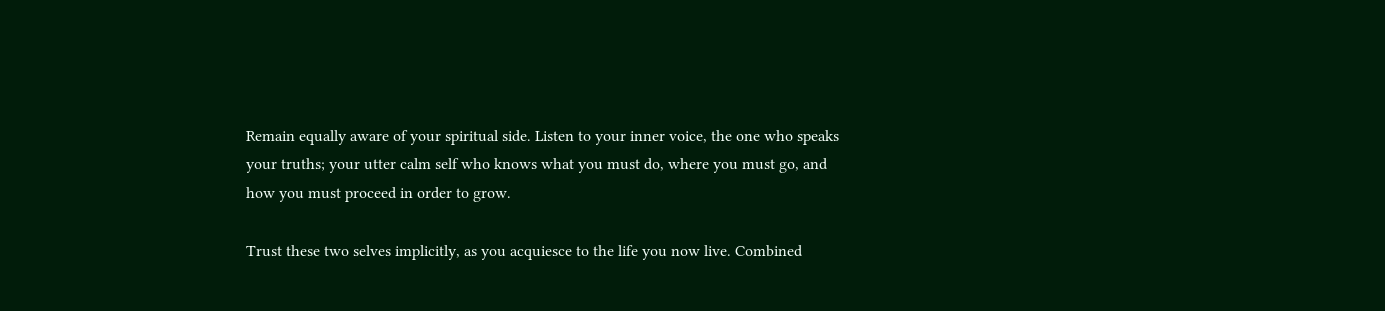Remain equally aware of your spiritual side. Listen to your inner voice, the one who speaks your truths; your utter calm self who knows what you must do, where you must go, and how you must proceed in order to grow.

Trust these two selves implicitly, as you acquiesce to the life you now live. Combined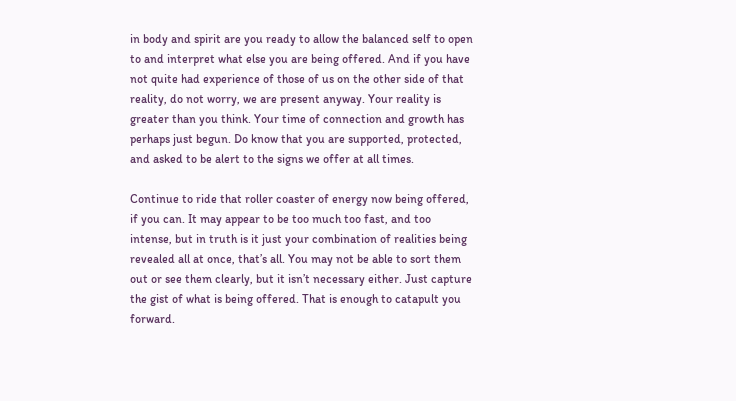in body and spirit are you ready to allow the balanced self to open to and interpret what else you are being offered. And if you have not quite had experience of those of us on the other side of that reality, do not worry, we are present anyway. Your reality is greater than you think. Your time of connection and growth has perhaps just begun. Do know that you are supported, protected, and asked to be alert to the signs we offer at all times.

Continue to ride that roller coaster of energy now being offered, if you can. It may appear to be too much too fast, and too intense, but in truth is it just your combination of realities being revealed all at once, that’s all. You may not be able to sort them out or see them clearly, but it isn’t necessary either. Just capture the gist of what is being offered. That is enough to catapult you forward.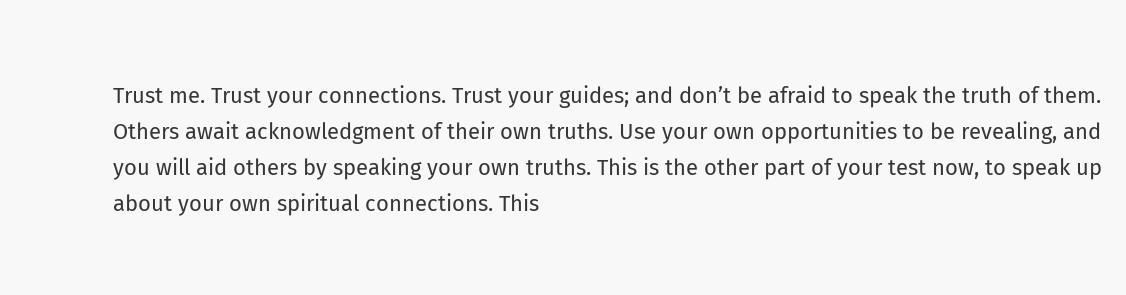Trust me. Trust your connections. Trust your guides; and don’t be afraid to speak the truth of them. Others await acknowledgment of their own truths. Use your own opportunities to be revealing, and you will aid others by speaking your own truths. This is the other part of your test now, to speak up about your own spiritual connections. This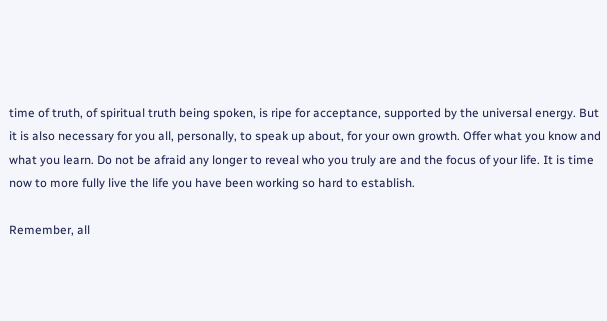time of truth, of spiritual truth being spoken, is ripe for acceptance, supported by the universal energy. But it is also necessary for you all, personally, to speak up about, for your own growth. Offer what you know and what you learn. Do not be afraid any longer to reveal who you truly are and the focus of your life. It is time now to more fully live the life you have been working so hard to establish.

Remember, all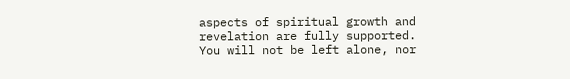aspects of spiritual growth and revelation are fully supported. You will not be left alone, nor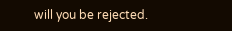will you be rejected.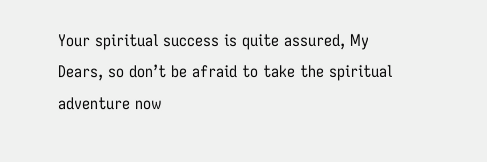Your spiritual success is quite assured, My Dears, so don’t be afraid to take the spiritual adventure now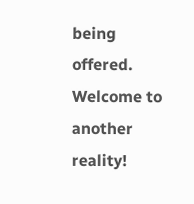being offered. Welcome to another reality!